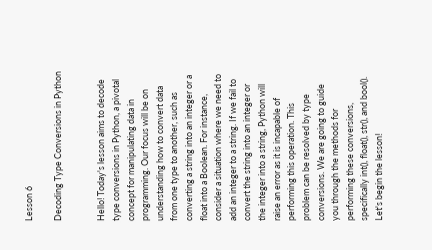Lesson 6

Decoding Type Conversions in Python


Hello! Today's lesson aims to decode type conversions in Python, a pivotal concept for manipulating data in programming. Our focus will be on understanding how to convert data from one type to another, such as converting a string into an integer or a float into a Boolean. For instance, consider a situation where we need to add an integer to a string. If we fail to convert the string into an integer or the integer into a string, Python will raise an error as it is incapable of performing this operation. This problem can be resolved by type conversions. We are going to guide you through the methods for performing these conversions, specifically int(), float(), str(), and bool(). Let's begin the lesson!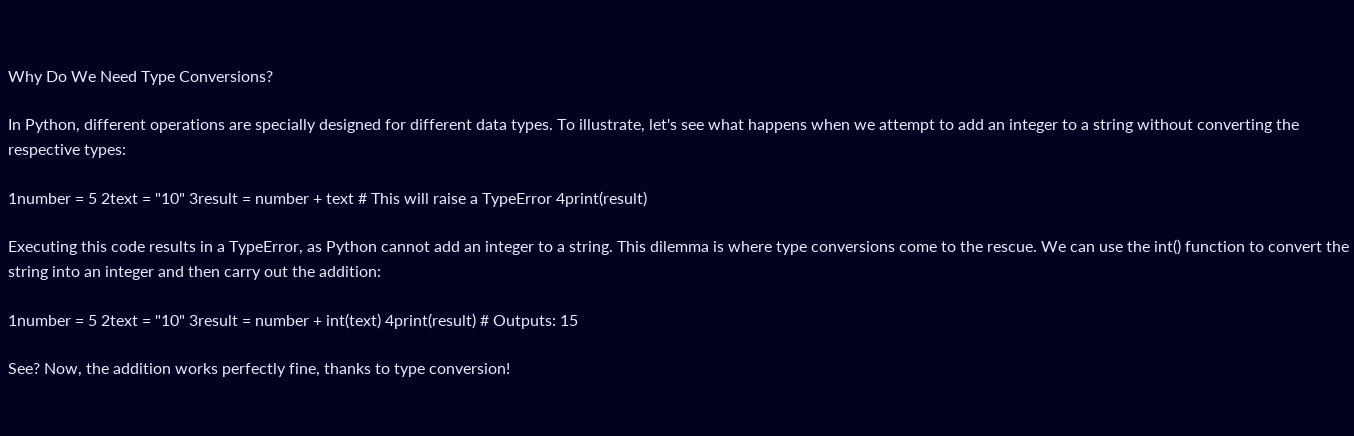Why Do We Need Type Conversions?

In Python, different operations are specially designed for different data types. To illustrate, let's see what happens when we attempt to add an integer to a string without converting the respective types:

1number = 5 2text = "10" 3result = number + text # This will raise a TypeError 4print(result)

Executing this code results in a TypeError, as Python cannot add an integer to a string. This dilemma is where type conversions come to the rescue. We can use the int() function to convert the string into an integer and then carry out the addition:

1number = 5 2text = "10" 3result = number + int(text) 4print(result) # Outputs: 15

See? Now, the addition works perfectly fine, thanks to type conversion!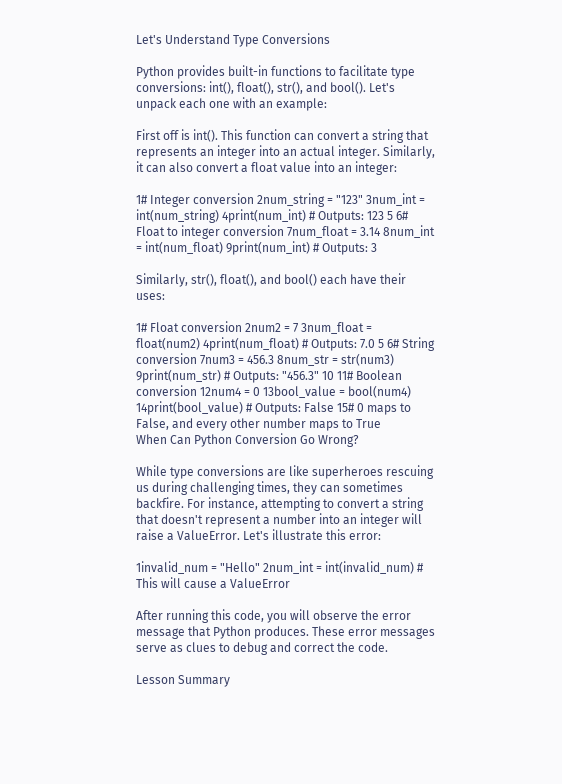Let's Understand Type Conversions

Python provides built-in functions to facilitate type conversions: int(), float(), str(), and bool(). Let's unpack each one with an example:

First off is int(). This function can convert a string that represents an integer into an actual integer. Similarly, it can also convert a float value into an integer:

1# Integer conversion 2num_string = "123" 3num_int = int(num_string) 4print(num_int) # Outputs: 123 5 6# Float to integer conversion 7num_float = 3.14 8num_int = int(num_float) 9print(num_int) # Outputs: 3

Similarly, str(), float(), and bool() each have their uses:

1# Float conversion 2num2 = 7 3num_float = float(num2) 4print(num_float) # Outputs: 7.0 5 6# String conversion 7num3 = 456.3 8num_str = str(num3) 9print(num_str) # Outputs: "456.3" 10 11# Boolean conversion 12num4 = 0 13bool_value = bool(num4) 14print(bool_value) # Outputs: False 15# 0 maps to False, and every other number maps to True
When Can Python Conversion Go Wrong?

While type conversions are like superheroes rescuing us during challenging times, they can sometimes backfire. For instance, attempting to convert a string that doesn't represent a number into an integer will raise a ValueError. Let's illustrate this error:

1invalid_num = "Hello" 2num_int = int(invalid_num) # This will cause a ValueError

After running this code, you will observe the error message that Python produces. These error messages serve as clues to debug and correct the code.

Lesson Summary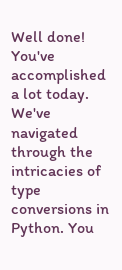Well done! You've accomplished a lot today. We've navigated through the intricacies of type conversions in Python. You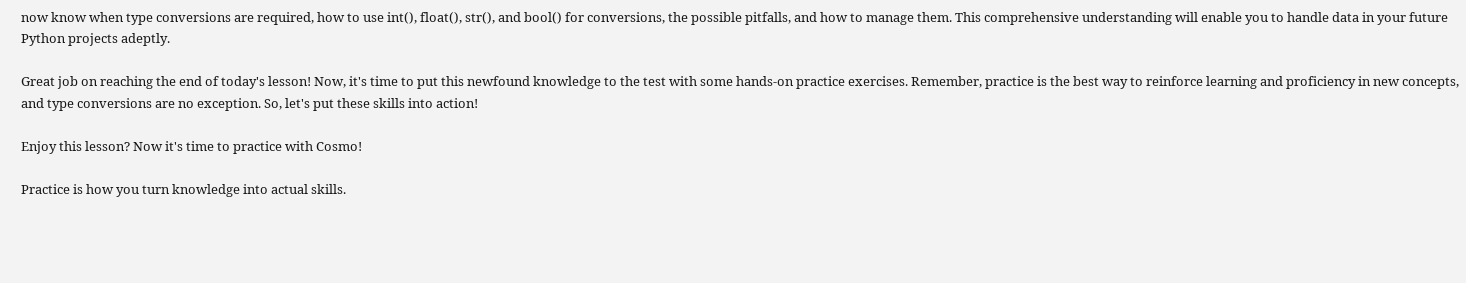now know when type conversions are required, how to use int(), float(), str(), and bool() for conversions, the possible pitfalls, and how to manage them. This comprehensive understanding will enable you to handle data in your future Python projects adeptly.

Great job on reaching the end of today's lesson! Now, it's time to put this newfound knowledge to the test with some hands-on practice exercises. Remember, practice is the best way to reinforce learning and proficiency in new concepts, and type conversions are no exception. So, let's put these skills into action!

Enjoy this lesson? Now it's time to practice with Cosmo!

Practice is how you turn knowledge into actual skills.